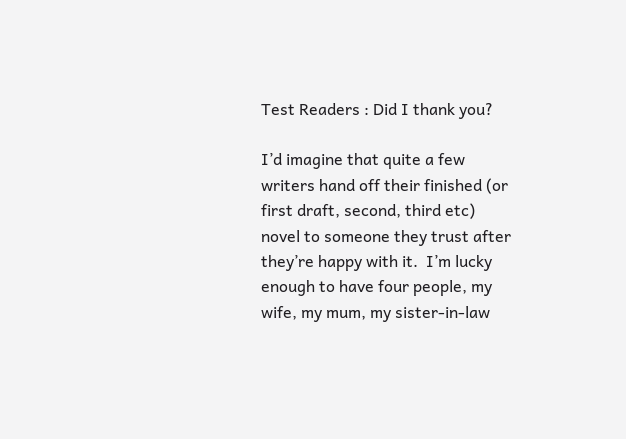Test Readers : Did I thank you?

I’d imagine that quite a few writers hand off their finished (or first draft, second, third etc) novel to someone they trust after they’re happy with it.  I’m lucky enough to have four people, my wife, my mum, my sister-in-law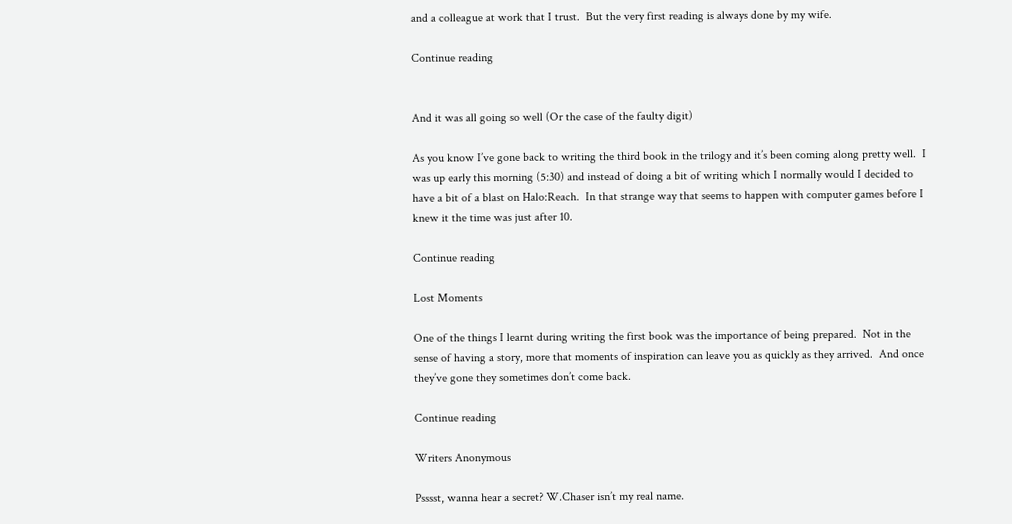and a colleague at work that I trust.  But the very first reading is always done by my wife.

Continue reading


And it was all going so well (Or the case of the faulty digit)

As you know I’ve gone back to writing the third book in the trilogy and it’s been coming along pretty well.  I was up early this morning (5:30) and instead of doing a bit of writing which I normally would I decided to have a bit of a blast on Halo:Reach.  In that strange way that seems to happen with computer games before I knew it the time was just after 10.

Continue reading

Lost Moments

One of the things I learnt during writing the first book was the importance of being prepared.  Not in the sense of having a story, more that moments of inspiration can leave you as quickly as they arrived.  And once they’ve gone they sometimes don’t come back.

Continue reading

Writers Anonymous

Psssst, wanna hear a secret? W.Chaser isn’t my real name.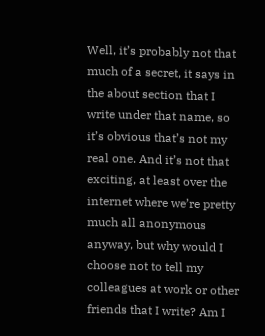Well, it’s probably not that much of a secret, it says in the about section that I write under that name, so it’s obvious that’s not my real one. And it’s not that exciting, at least over the internet where we’re pretty much all anonymous anyway, but why would I choose not to tell my colleagues at work or other friends that I write? Am I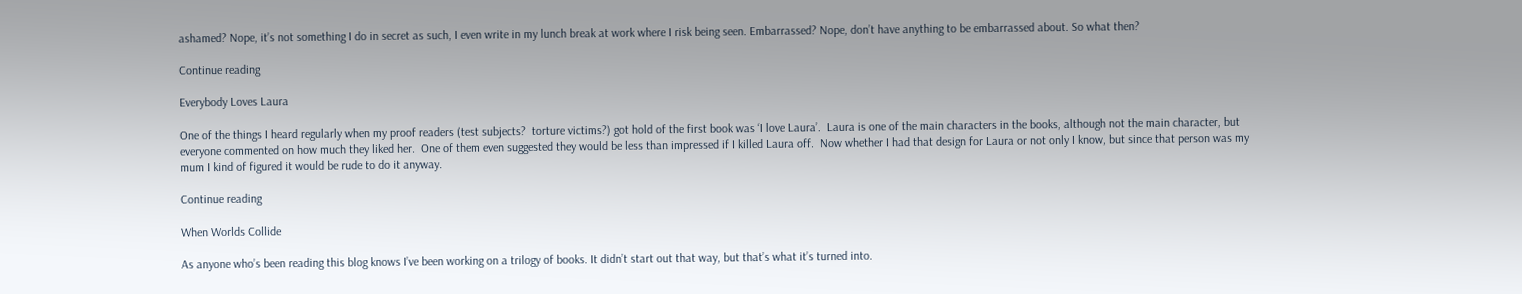ashamed? Nope, it’s not something I do in secret as such, I even write in my lunch break at work where I risk being seen. Embarrassed? Nope, don’t have anything to be embarrassed about. So what then?

Continue reading

Everybody Loves Laura

One of the things I heard regularly when my proof readers (test subjects?  torture victims?) got hold of the first book was ‘I love Laura’.  Laura is one of the main characters in the books, although not the main character, but everyone commented on how much they liked her.  One of them even suggested they would be less than impressed if I killed Laura off.  Now whether I had that design for Laura or not only I know, but since that person was my mum I kind of figured it would be rude to do it anyway.

Continue reading

When Worlds Collide

As anyone who’s been reading this blog knows I’ve been working on a trilogy of books. It didn’t start out that way, but that’s what it’s turned into.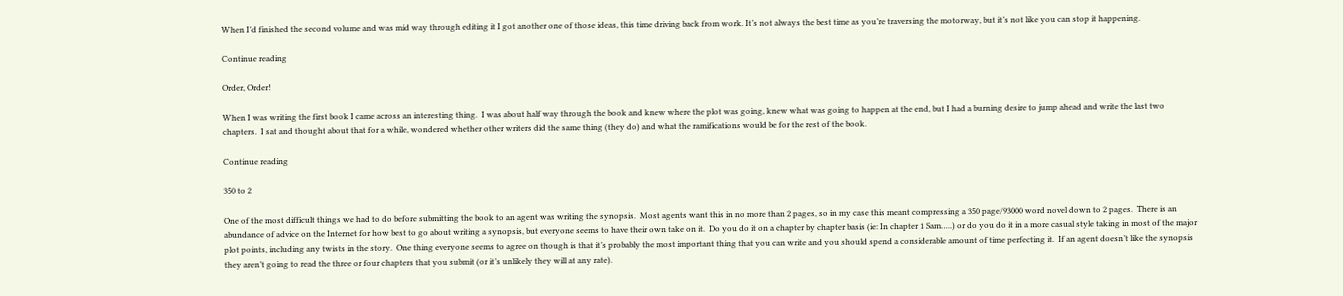When I’d finished the second volume and was mid way through editing it I got another one of those ideas, this time driving back from work. It’s not always the best time as you’re traversing the motorway, but it’s not like you can stop it happening.

Continue reading

Order, Order!

When I was writing the first book I came across an interesting thing.  I was about half way through the book and knew where the plot was going, knew what was going to happen at the end, but I had a burning desire to jump ahead and write the last two chapters.  I sat and thought about that for a while, wondered whether other writers did the same thing (they do) and what the ramifications would be for the rest of the book.

Continue reading

350 to 2

One of the most difficult things we had to do before submitting the book to an agent was writing the synopsis.  Most agents want this in no more than 2 pages, so in my case this meant compressing a 350 page/93000 word novel down to 2 pages.  There is an abundance of advice on the Internet for how best to go about writing a synopsis, but everyone seems to have their own take on it.  Do you do it on a chapter by chapter basis (ie: In chapter 1 Sam…..) or do you do it in a more casual style taking in most of the major plot points, including any twists in the story.  One thing everyone seems to agree on though is that it’s probably the most important thing that you can write and you should spend a considerable amount of time perfecting it.  If an agent doesn’t like the synopsis they aren’t going to read the three or four chapters that you submit (or it’s unlikely they will at any rate).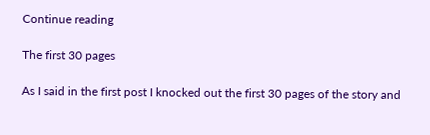Continue reading

The first 30 pages

As I said in the first post I knocked out the first 30 pages of the story and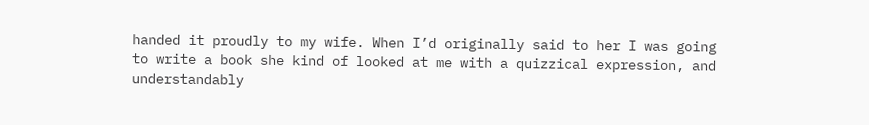handed it proudly to my wife. When I’d originally said to her I was going to write a book she kind of looked at me with a quizzical expression, and understandably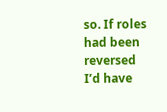so. If roles had been reversed I’d have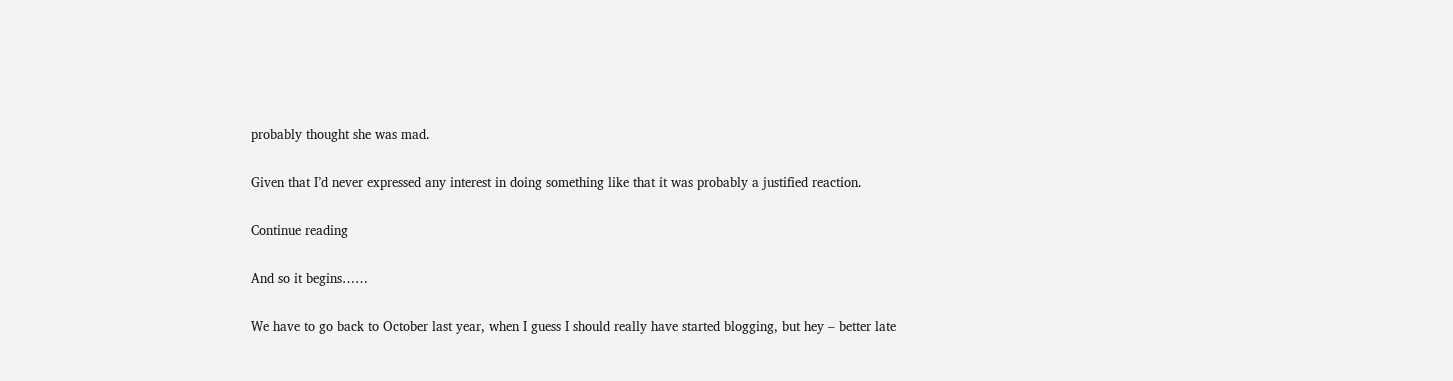probably thought she was mad.

Given that I’d never expressed any interest in doing something like that it was probably a justified reaction.

Continue reading

And so it begins……

We have to go back to October last year, when I guess I should really have started blogging, but hey – better late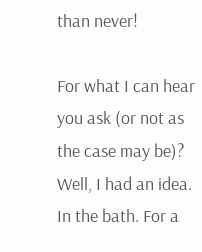than never!

For what I can hear you ask (or not as the case may be)? Well, I had an idea. In the bath. For a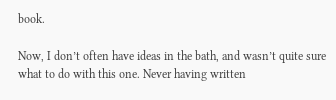book.

Now, I don’t often have ideas in the bath, and wasn’t quite sure what to do with this one. Never having written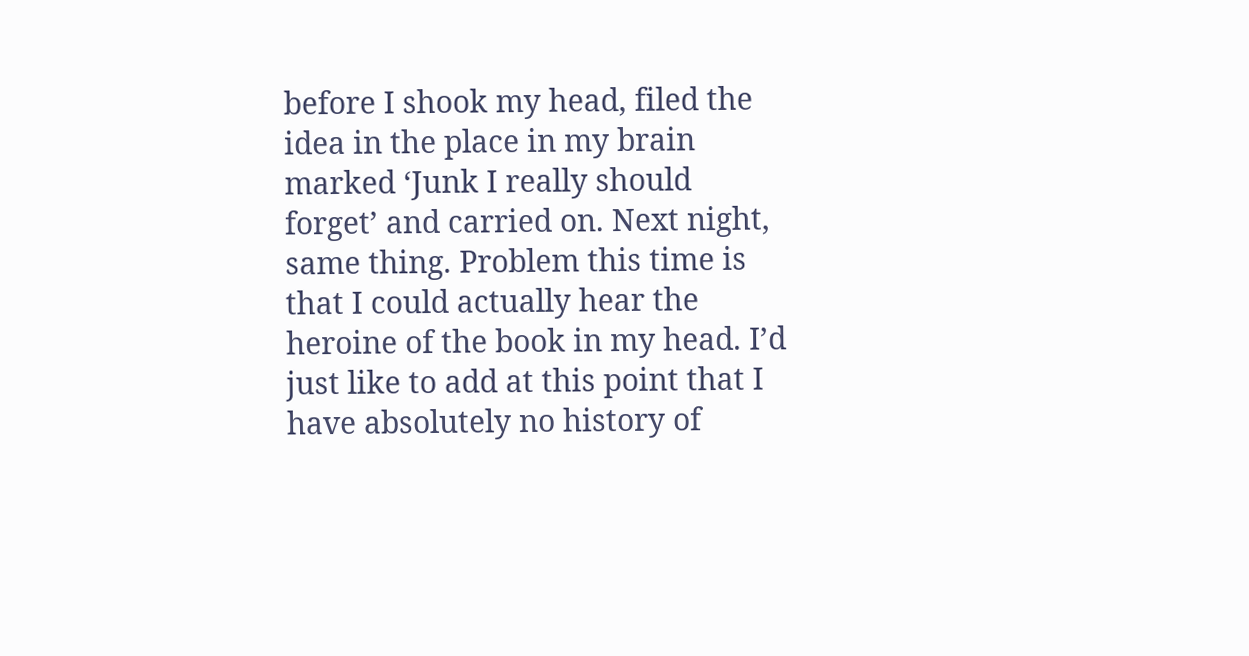before I shook my head, filed the idea in the place in my brain marked ‘Junk I really should forget’ and carried on. Next night, same thing. Problem this time is that I could actually hear the heroine of the book in my head. I’d just like to add at this point that I have absolutely no history of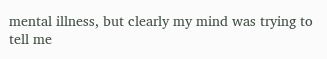mental illness, but clearly my mind was trying to tell me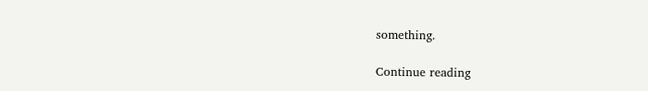something.

Continue reading